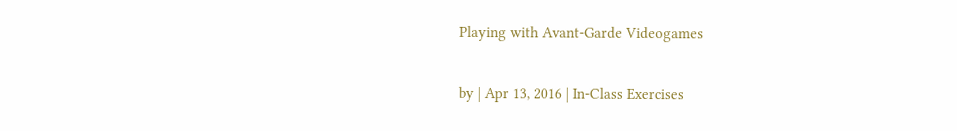Playing with Avant-Garde Videogames

by | Apr 13, 2016 | In-Class Exercises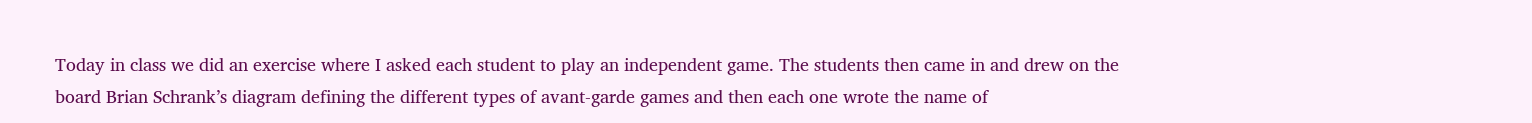Today in class we did an exercise where I asked each student to play an independent game. The students then came in and drew on the board Brian Schrank’s diagram defining the different types of avant-garde games and then each one wrote the name of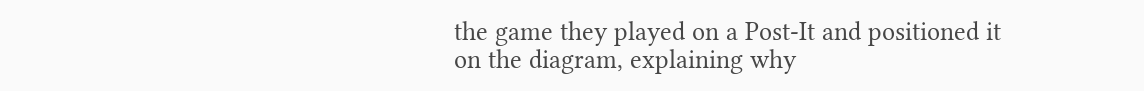the game they played on a Post-It and positioned it on the diagram, explaining why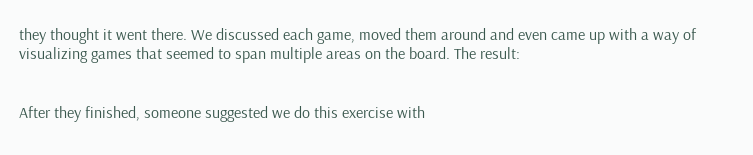they thought it went there. We discussed each game, moved them around and even came up with a way of visualizing games that seemed to span multiple areas on the board. The result:


After they finished, someone suggested we do this exercise with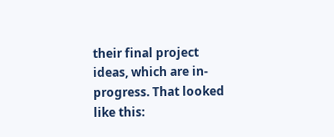their final project ideas, which are in-progress. That looked like this: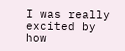I was really excited by how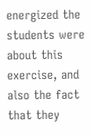energized the students were about this exercise, and also the fact that they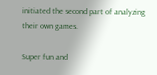initiated the second part of analyzing their own games.

Super fun and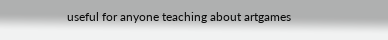useful for anyone teaching about artgames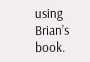using Brian’s book.